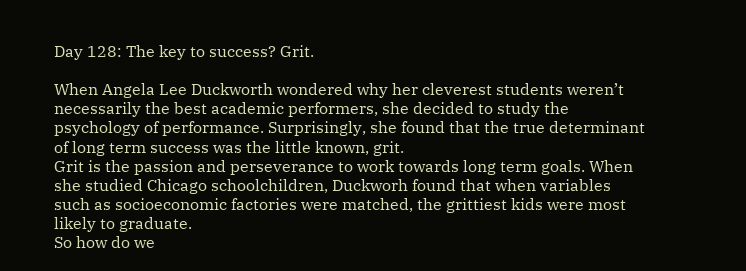Day 128: The key to success? Grit.

When Angela Lee Duckworth wondered why her cleverest students weren’t necessarily the best academic performers, she decided to study the psychology of performance. Surprisingly, she found that the true determinant of long term success was the little known, grit.
Grit is the passion and perseverance to work towards long term goals. When she studied Chicago schoolchildren, Duckworh found that when variables such as socioeconomic factories were matched, the grittiest kids were most likely to graduate.
So how do we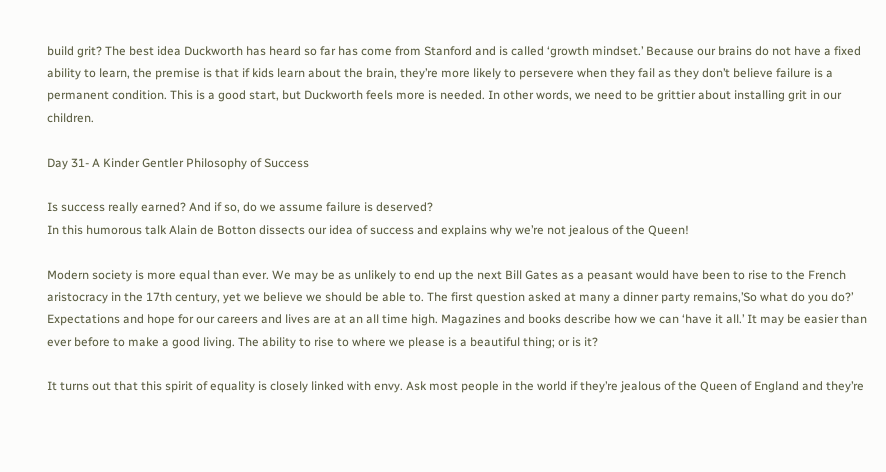build grit? The best idea Duckworth has heard so far has come from Stanford and is called ‘growth mindset.’ Because our brains do not have a fixed ability to learn, the premise is that if kids learn about the brain, they’re more likely to persevere when they fail as they don’t believe failure is a permanent condition. This is a good start, but Duckworth feels more is needed. In other words, we need to be grittier about installing grit in our children.

Day 31- A Kinder Gentler Philosophy of Success

Is success really earned? And if so, do we assume failure is deserved?
In this humorous talk Alain de Botton dissects our idea of success and explains why we’re not jealous of the Queen!

Modern society is more equal than ever. We may be as unlikely to end up the next Bill Gates as a peasant would have been to rise to the French aristocracy in the 17th century, yet we believe we should be able to. The first question asked at many a dinner party remains,’So what do you do?’ Expectations and hope for our careers and lives are at an all time high. Magazines and books describe how we can ‘have it all.’ It may be easier than ever before to make a good living. The ability to rise to where we please is a beautiful thing; or is it?

It turns out that this spirit of equality is closely linked with envy. Ask most people in the world if they’re jealous of the Queen of England and they’re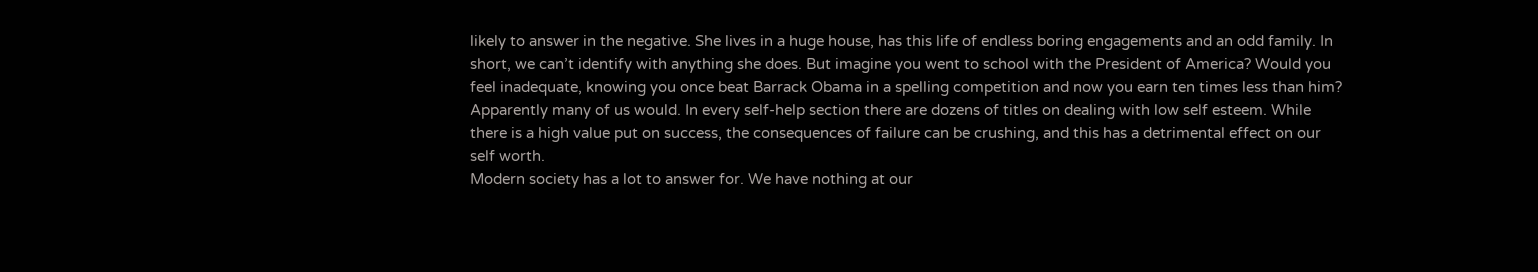likely to answer in the negative. She lives in a huge house, has this life of endless boring engagements and an odd family. In short, we can’t identify with anything she does. But imagine you went to school with the President of America? Would you feel inadequate, knowing you once beat Barrack Obama in a spelling competition and now you earn ten times less than him? Apparently many of us would. In every self-help section there are dozens of titles on dealing with low self esteem. While there is a high value put on success, the consequences of failure can be crushing, and this has a detrimental effect on our self worth.
Modern society has a lot to answer for. We have nothing at our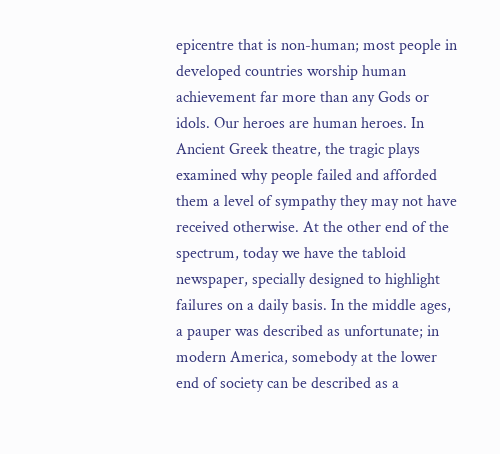epicentre that is non-human; most people in developed countries worship human achievement far more than any Gods or idols. Our heroes are human heroes. In
Ancient Greek theatre, the tragic plays examined why people failed and afforded them a level of sympathy they may not have received otherwise. At the other end of the spectrum, today we have the tabloid newspaper, specially designed to highlight failures on a daily basis. In the middle ages, a pauper was described as unfortunate; in modern America, somebody at the lower end of society can be described as a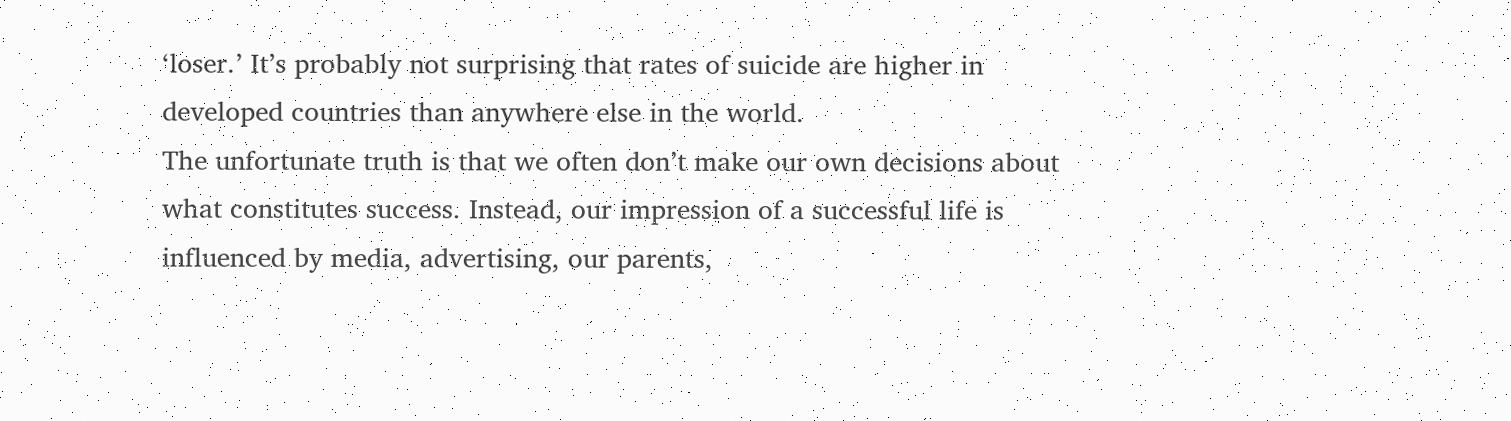‘loser.’ It’s probably not surprising that rates of suicide are higher in developed countries than anywhere else in the world.
The unfortunate truth is that we often don’t make our own decisions about what constitutes success. Instead, our impression of a successful life is influenced by media, advertising, our parents,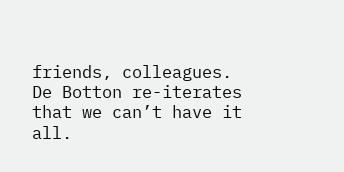friends, colleagues. De Botton re-iterates that we can’t have it all.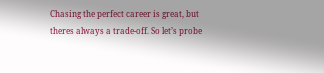Chasing the perfect career is great, but theres always a trade-off. So let’s probe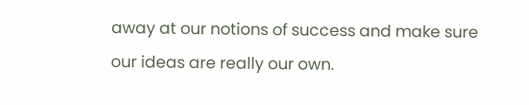away at our notions of success and make sure our ideas are really our own.